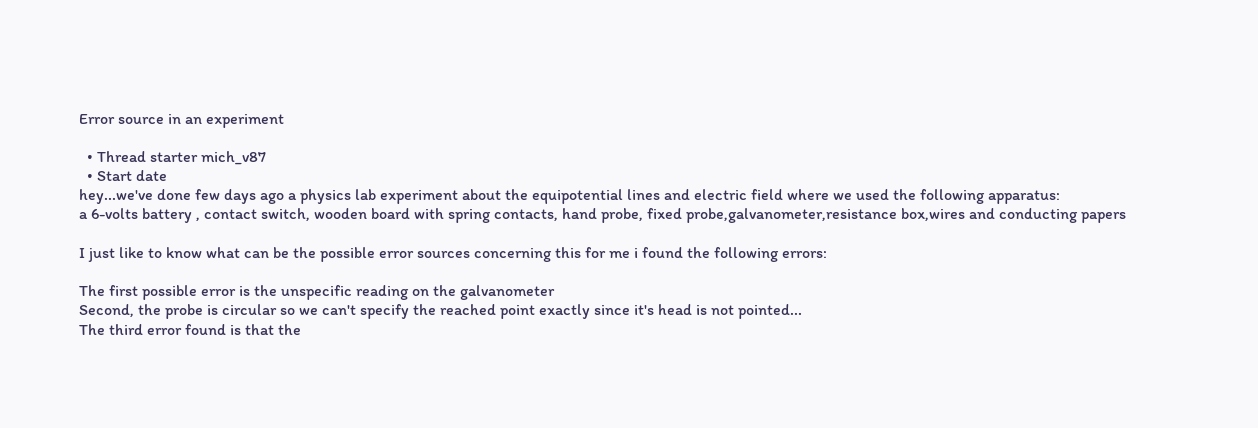Error source in an experiment

  • Thread starter mich_v87
  • Start date
hey...we've done few days ago a physics lab experiment about the equipotential lines and electric field where we used the following apparatus:
a 6-volts battery , contact switch, wooden board with spring contacts, hand probe, fixed probe,galvanometer,resistance box,wires and conducting papers

I just like to know what can be the possible error sources concerning this for me i found the following errors:

The first possible error is the unspecific reading on the galvanometer
Second, the probe is circular so we can't specify the reached point exactly since it's head is not pointed...
The third error found is that the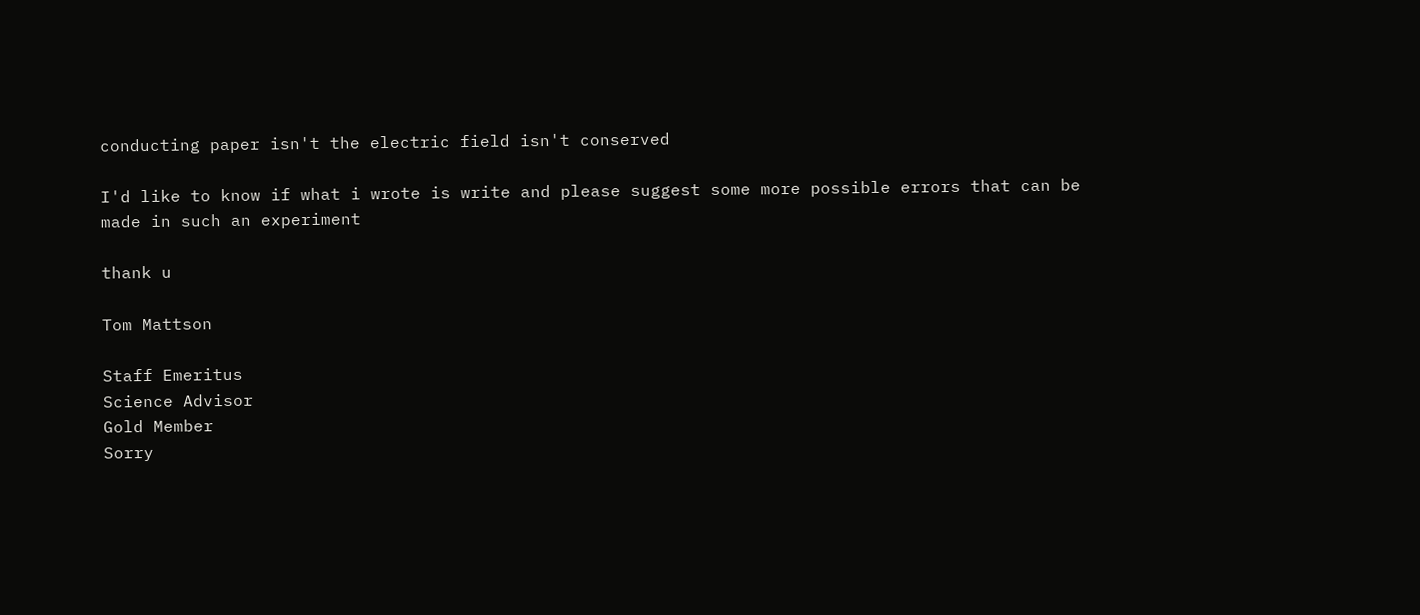conducting paper isn't the electric field isn't conserved

I'd like to know if what i wrote is write and please suggest some more possible errors that can be made in such an experiment

thank u

Tom Mattson

Staff Emeritus
Science Advisor
Gold Member
Sorry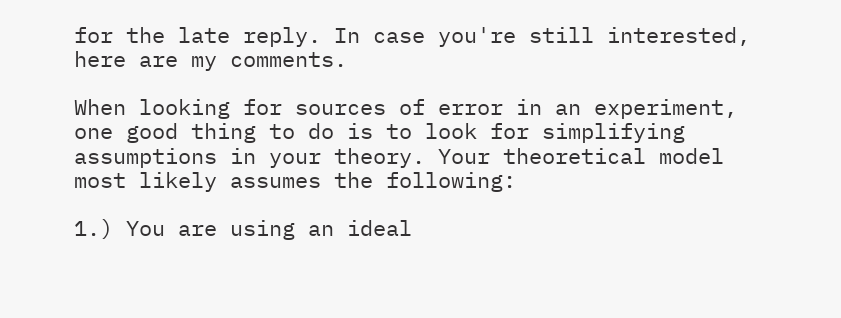for the late reply. In case you're still interested, here are my comments.

When looking for sources of error in an experiment, one good thing to do is to look for simplifying assumptions in your theory. Your theoretical model most likely assumes the following:

1.) You are using an ideal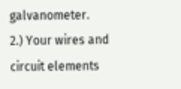galvanometer.
2.) Your wires and circuit elements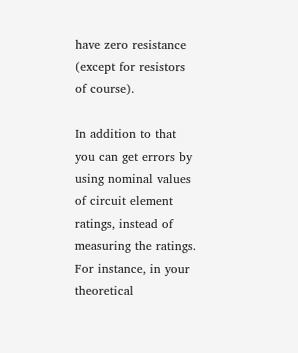have zero resistance (except for resistors of course).

In addition to that you can get errors by using nominal values of circuit element ratings, instead of measuring the ratings. For instance, in your theoretical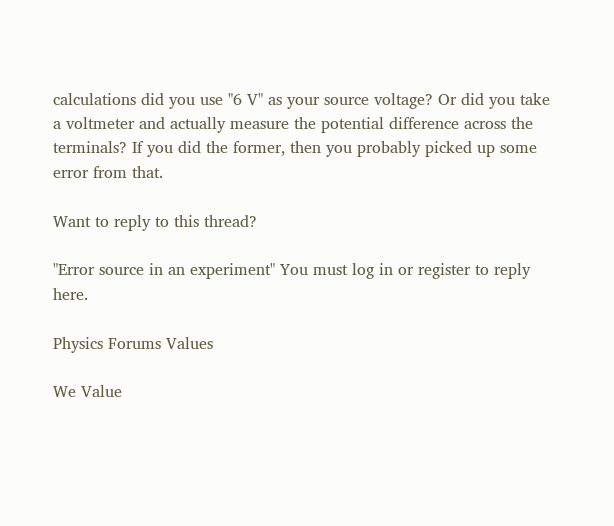calculations did you use "6 V" as your source voltage? Or did you take a voltmeter and actually measure the potential difference across the terminals? If you did the former, then you probably picked up some error from that.

Want to reply to this thread?

"Error source in an experiment" You must log in or register to reply here.

Physics Forums Values

We Value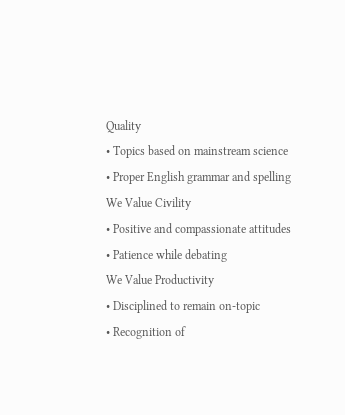Quality
• Topics based on mainstream science
• Proper English grammar and spelling
We Value Civility
• Positive and compassionate attitudes
• Patience while debating
We Value Productivity
• Disciplined to remain on-topic
• Recognition of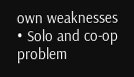own weaknesses
• Solo and co-op problem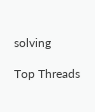solving

Top Threads